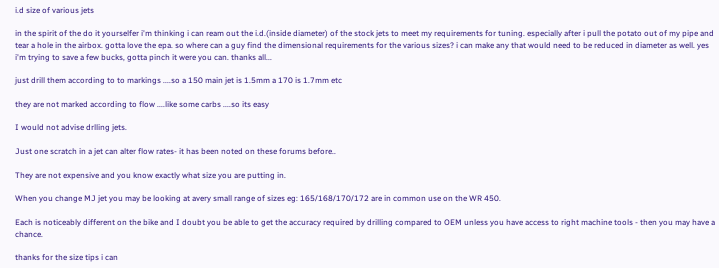i.d size of various jets

in the spirit of the do it yourselfer i'm thinking i can ream out the i.d.(inside diameter) of the stock jets to meet my requirements for tuning. especially after i pull the potato out of my pipe and tear a hole in the airbox. gotta love the epa. so where can a guy find the dimensional requirements for the various sizes? i can make any that would need to be reduced in diameter as well. yes i'm trying to save a few bucks, gotta pinch it were you can. thanks all...

just drill them according to to markings ....so a 150 main jet is 1.5mm a 170 is 1.7mm etc

they are not marked according to flow ....like some carbs ....so its easy

I would not advise drlling jets.

Just one scratch in a jet can alter flow rates- it has been noted on these forums before..

They are not expensive and you know exactly what size you are putting in.

When you change MJ jet you may be looking at avery small range of sizes eg: 165/168/170/172 are in common use on the WR 450.

Each is noticeably different on the bike and I doubt you be able to get the accuracy required by drilling compared to OEM unless you have access to right machine tools - then you may have a chance.

thanks for the size tips i can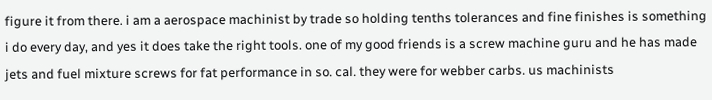figure it from there. i am a aerospace machinist by trade so holding tenths tolerances and fine finishes is something i do every day, and yes it does take the right tools. one of my good friends is a screw machine guru and he has made jets and fuel mixture screws for fat performance in so. cal. they were for webber carbs. us machinists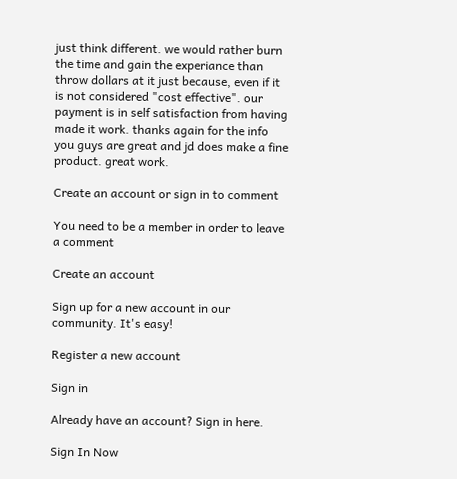just think different. we would rather burn the time and gain the experiance than throw dollars at it just because, even if it is not considered "cost effective". our payment is in self satisfaction from having made it work. thanks again for the info you guys are great and jd does make a fine product. great work.

Create an account or sign in to comment

You need to be a member in order to leave a comment

Create an account

Sign up for a new account in our community. It's easy!

Register a new account

Sign in

Already have an account? Sign in here.

Sign In Now